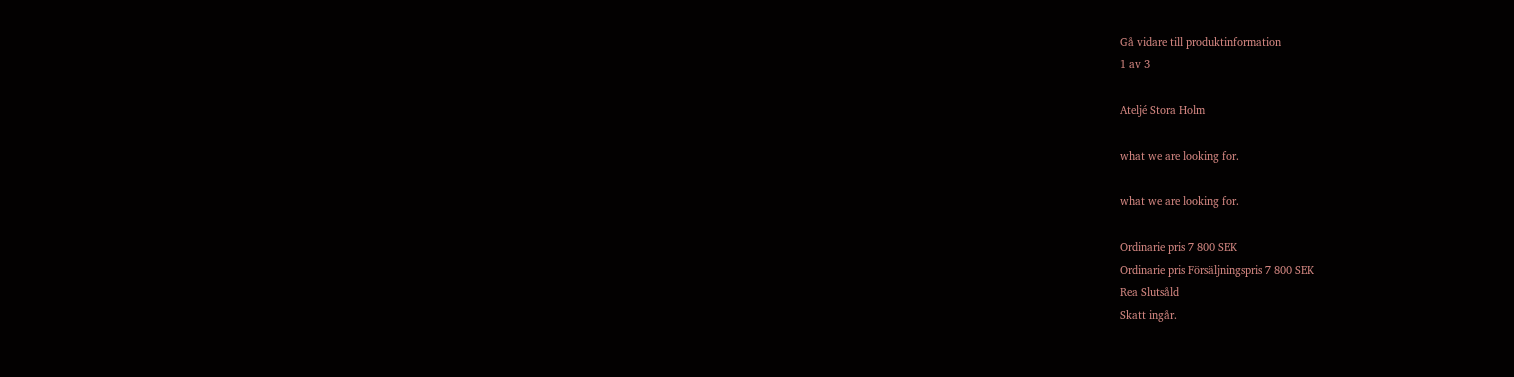Gå vidare till produktinformation
1 av 3

Ateljé Stora Holm

what we are looking for.

what we are looking for.

Ordinarie pris 7 800 SEK
Ordinarie pris Försäljningspris 7 800 SEK
Rea Slutsåld
Skatt ingår.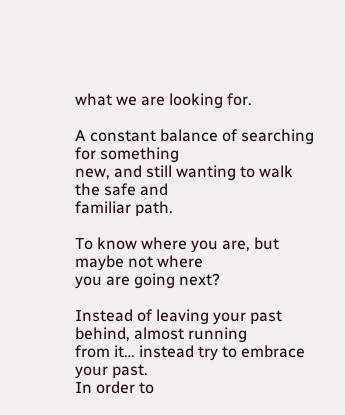what we are looking for.

A constant balance of searching for something
new, and still wanting to walk the safe and
familiar path.

To know where you are, but maybe not where
you are going next?

Instead of leaving your past behind, almost running
from it… instead try to embrace your past.
In order to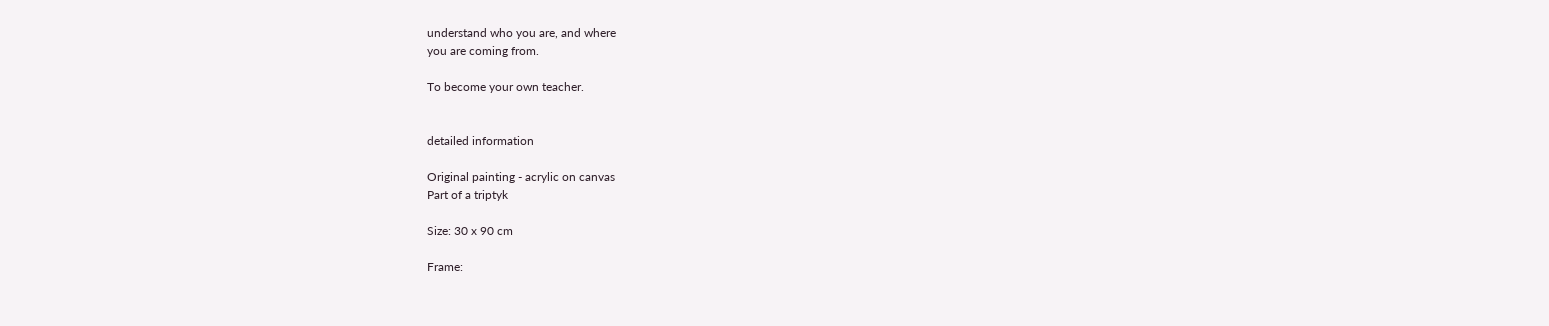understand who you are, and where
you are coming from.

To become your own teacher.


detailed information

Original painting - acrylic on canvas
Part of a triptyk

Size: 30 x 90 cm

Frame: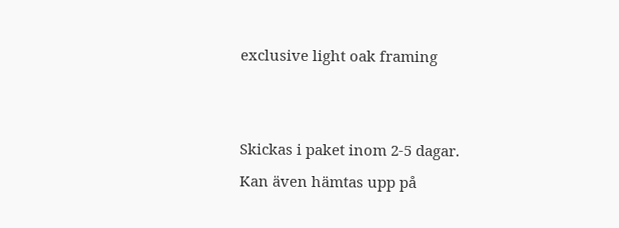exclusive light oak framing


Skickas i paket inom 2-5 dagar.
Kan även hämtas upp på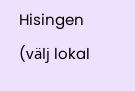Hisingen (välj lokal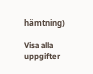hämtning)

Visa alla uppgifter